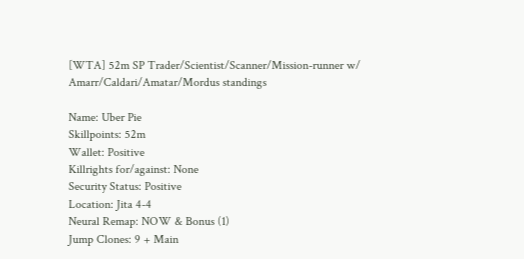[WTA] 52m SP Trader/Scientist/Scanner/Mission-runner w/ Amarr/Caldari/Amatar/Mordus standings

Name: Uber Pie
Skillpoints: 52m
Wallet: Positive
Killrights for/against: None
Security Status: Positive
Location: Jita 4-4
Neural Remap: NOW & Bonus (1)
Jump Clones: 9 + Main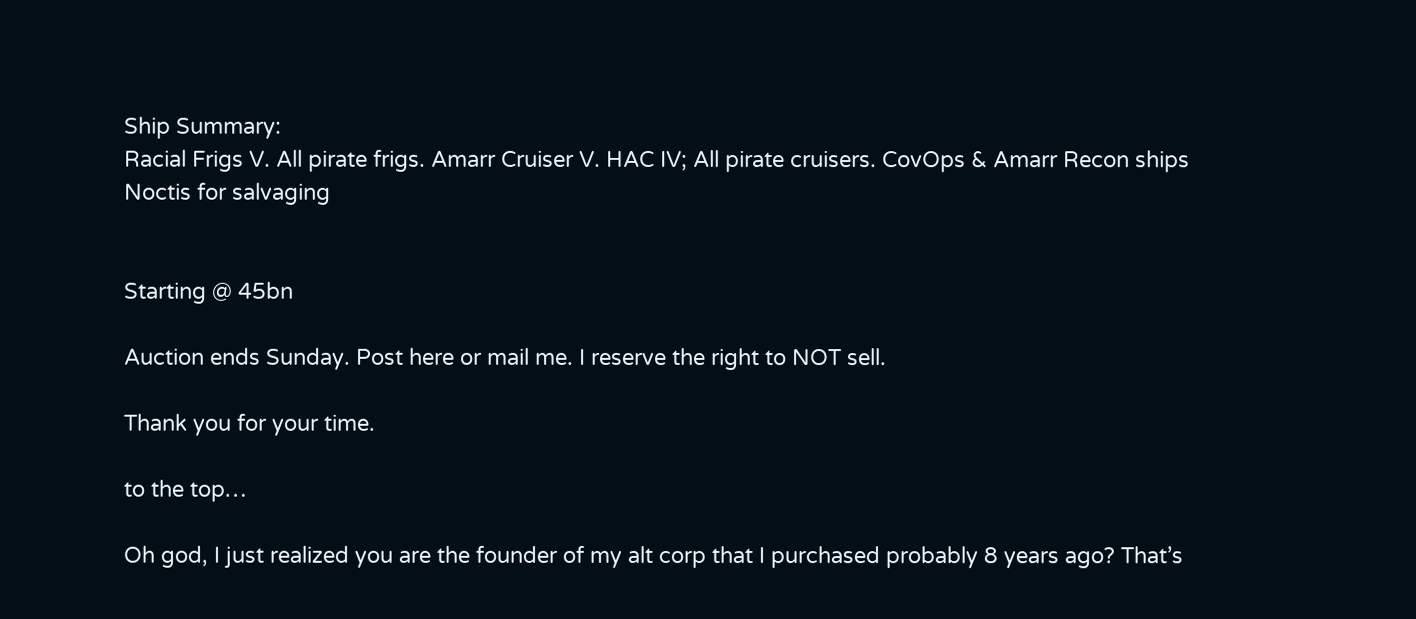Ship Summary:
Racial Frigs V. All pirate frigs. Amarr Cruiser V. HAC IV; All pirate cruisers. CovOps & Amarr Recon ships
Noctis for salvaging


Starting @ 45bn

Auction ends Sunday. Post here or mail me. I reserve the right to NOT sell.

Thank you for your time.

to the top…

Oh god, I just realized you are the founder of my alt corp that I purchased probably 8 years ago? That’s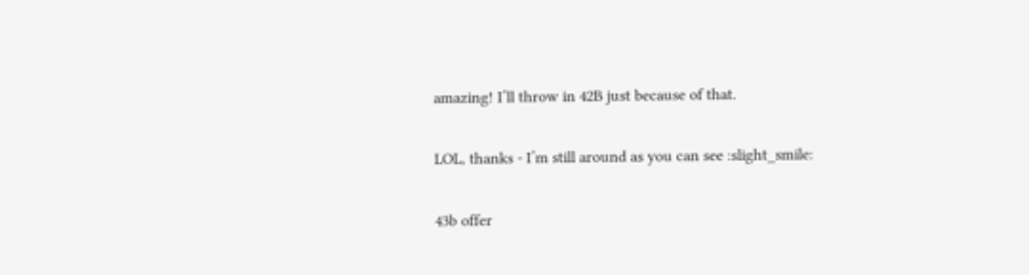amazing! I’ll throw in 42B just because of that.

LOL, thanks - I’m still around as you can see :slight_smile:

43b offer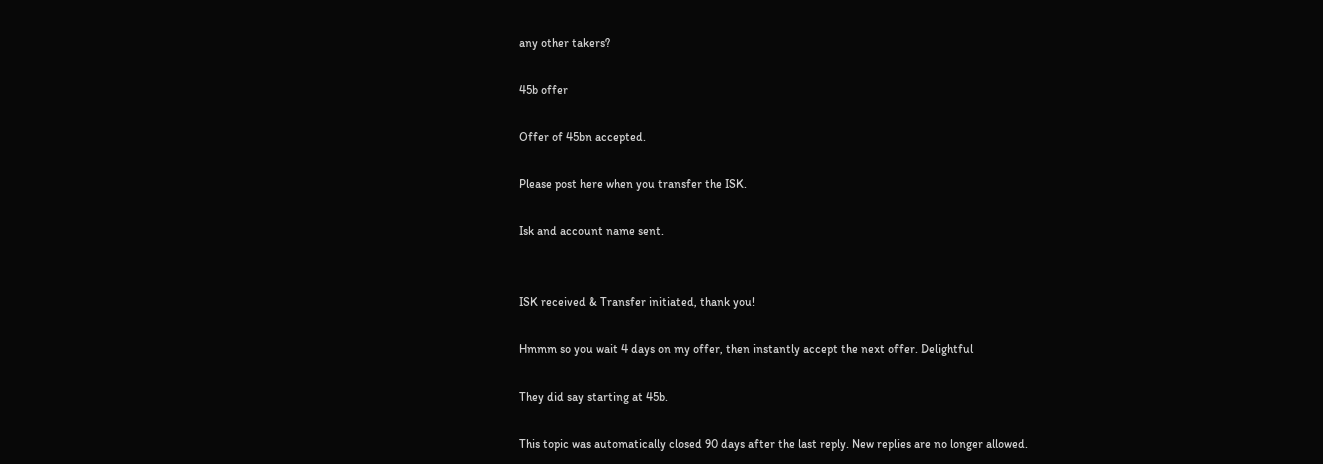any other takers?

45b offer

Offer of 45bn accepted.

Please post here when you transfer the ISK.

Isk and account name sent.


ISK received & Transfer initiated, thank you!

Hmmm so you wait 4 days on my offer, then instantly accept the next offer. Delightful

They did say starting at 45b.

This topic was automatically closed 90 days after the last reply. New replies are no longer allowed.